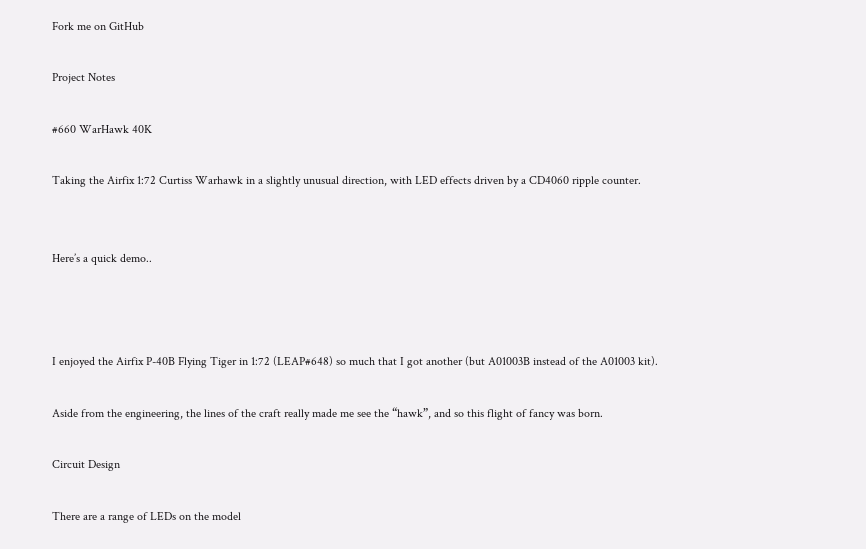Fork me on GitHub

Project Notes

#660 WarHawk 40K

Taking the Airfix 1:72 Curtiss Warhawk in a slightly unusual direction, with LED effects driven by a CD4060 ripple counter.


Here’s a quick demo..



I enjoyed the Airfix P-40B Flying Tiger in 1:72 (LEAP#648) so much that I got another (but A01003B instead of the A01003 kit).

Aside from the engineering, the lines of the craft really made me see the “hawk”, and so this flight of fancy was born.

Circuit Design

There are a range of LEDs on the model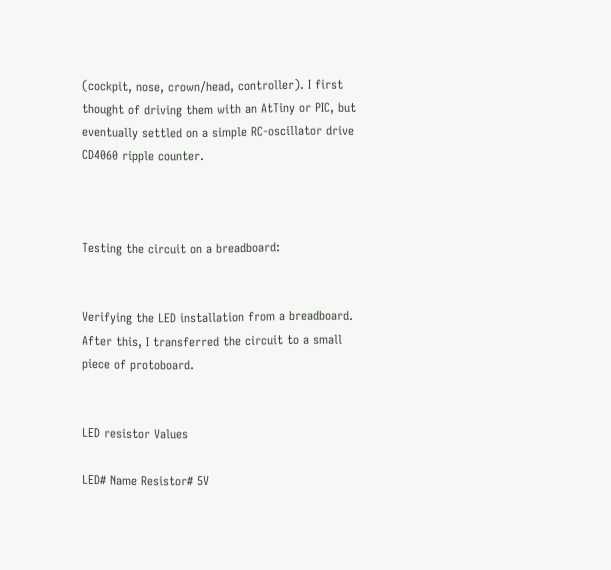(cockpit, nose, crown/head, controller). I first thought of driving them with an AtTiny or PIC, but eventually settled on a simple RC-oscillator drive CD4060 ripple counter.



Testing the circuit on a breadboard:


Verifying the LED installation from a breadboard. After this, I transferred the circuit to a small piece of protoboard.


LED resistor Values

LED# Name Resistor# 5V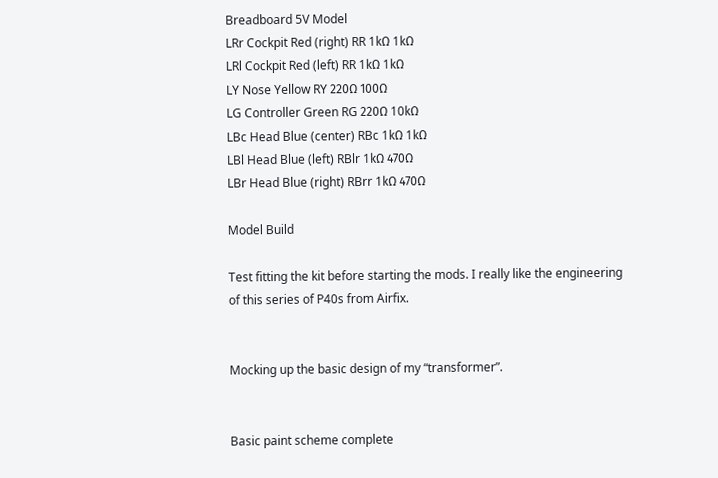Breadboard 5V Model
LRr Cockpit Red (right) RR 1kΩ 1kΩ
LRl Cockpit Red (left) RR 1kΩ 1kΩ
LY Nose Yellow RY 220Ω 100Ω
LG Controller Green RG 220Ω 10kΩ
LBc Head Blue (center) RBc 1kΩ 1kΩ
LBl Head Blue (left) RBlr 1kΩ 470Ω
LBr Head Blue (right) RBrr 1kΩ 470Ω

Model Build

Test fitting the kit before starting the mods. I really like the engineering of this series of P40s from Airfix.


Mocking up the basic design of my “transformer”.


Basic paint scheme complete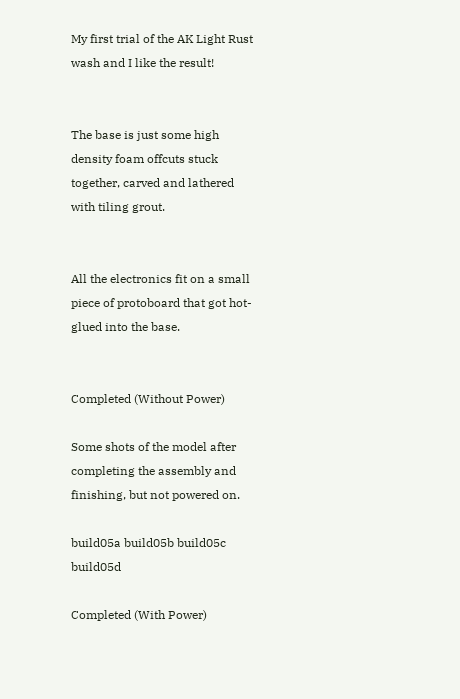My first trial of the AK Light Rust wash and I like the result!


The base is just some high density foam offcuts stuck together, carved and lathered with tiling grout.


All the electronics fit on a small piece of protoboard that got hot-glued into the base.


Completed (Without Power)

Some shots of the model after completing the assembly and finishing, but not powered on.

build05a build05b build05c build05d

Completed (With Power)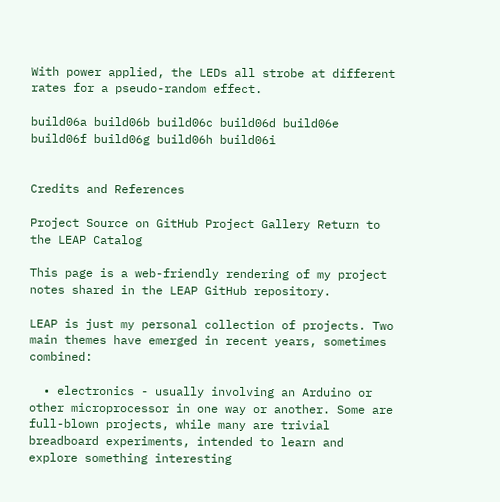With power applied, the LEDs all strobe at different rates for a pseudo-random effect.

build06a build06b build06c build06d build06e build06f build06g build06h build06i


Credits and References

Project Source on GitHub Project Gallery Return to the LEAP Catalog

This page is a web-friendly rendering of my project notes shared in the LEAP GitHub repository.

LEAP is just my personal collection of projects. Two main themes have emerged in recent years, sometimes combined:

  • electronics - usually involving an Arduino or other microprocessor in one way or another. Some are full-blown projects, while many are trivial breadboard experiments, intended to learn and explore something interesting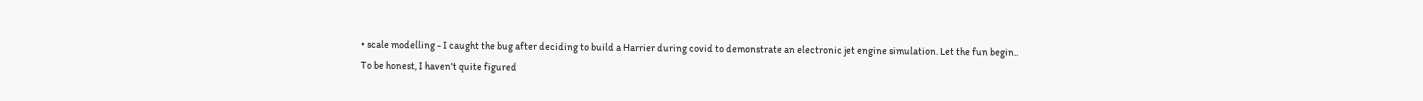• scale modelling - I caught the bug after deciding to build a Harrier during covid to demonstrate an electronic jet engine simulation. Let the fun begin..
To be honest, I haven't quite figured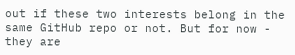out if these two interests belong in the same GitHub repo or not. But for now - they are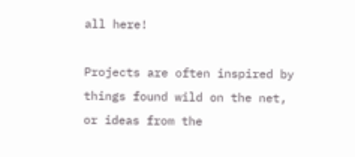all here!

Projects are often inspired by things found wild on the net, or ideas from the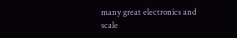many great electronics and scale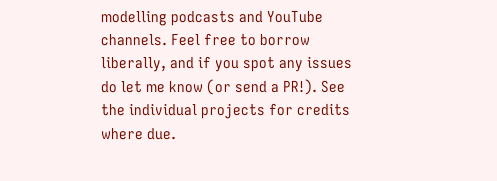modelling podcasts and YouTube channels. Feel free to borrow liberally, and if you spot any issues do let me know (or send a PR!). See the individual projects for credits where due.